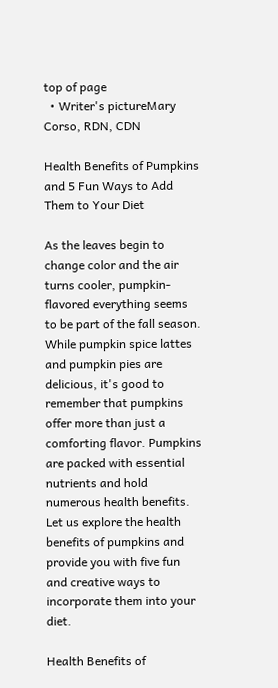top of page
  • Writer's pictureMary Corso, RDN, CDN

Health Benefits of Pumpkins and 5 Fun Ways to Add Them to Your Diet

As the leaves begin to change color and the air turns cooler, pumpkin-flavored everything seems to be part of the fall season. While pumpkin spice lattes and pumpkin pies are delicious, it's good to remember that pumpkins offer more than just a comforting flavor. Pumpkins are packed with essential nutrients and hold numerous health benefits. Let us explore the health benefits of pumpkins and provide you with five fun and creative ways to incorporate them into your diet.

Health Benefits of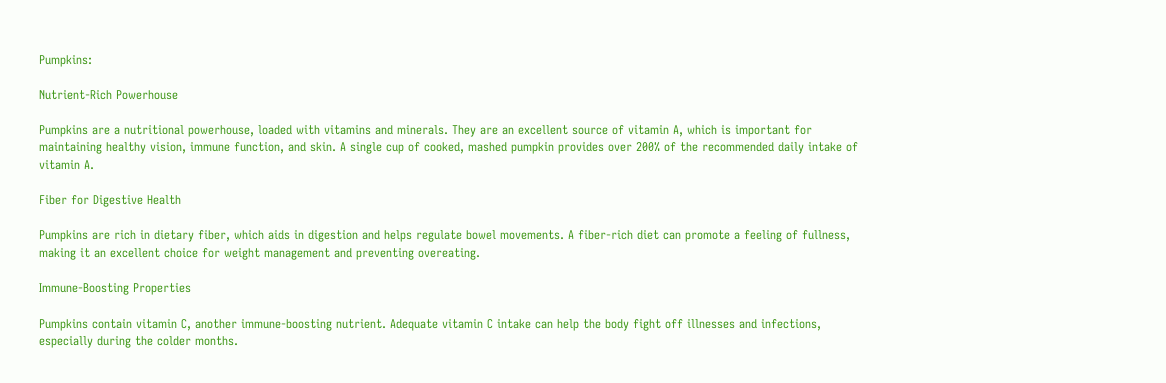Pumpkins:

Nutrient-Rich Powerhouse

Pumpkins are a nutritional powerhouse, loaded with vitamins and minerals. They are an excellent source of vitamin A, which is important for maintaining healthy vision, immune function, and skin. A single cup of cooked, mashed pumpkin provides over 200% of the recommended daily intake of vitamin A.

Fiber for Digestive Health

Pumpkins are rich in dietary fiber, which aids in digestion and helps regulate bowel movements. A fiber-rich diet can promote a feeling of fullness, making it an excellent choice for weight management and preventing overeating.

Immune-Boosting Properties

Pumpkins contain vitamin C, another immune-boosting nutrient. Adequate vitamin C intake can help the body fight off illnesses and infections, especially during the colder months.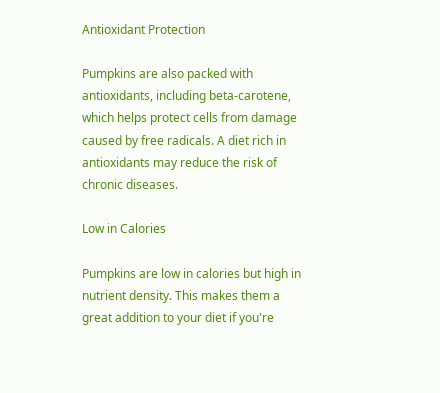Antioxidant Protection

Pumpkins are also packed with antioxidants, including beta-carotene, which helps protect cells from damage caused by free radicals. A diet rich in antioxidants may reduce the risk of chronic diseases.

Low in Calories

Pumpkins are low in calories but high in nutrient density. This makes them a great addition to your diet if you're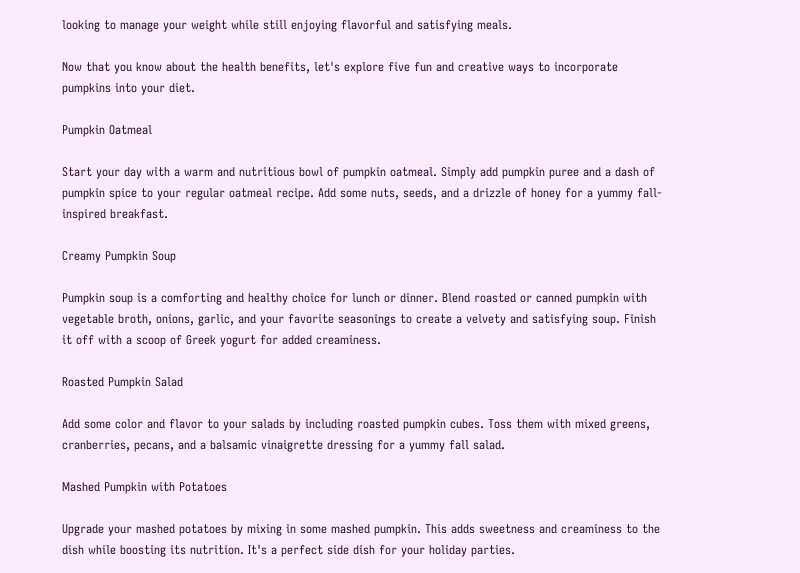looking to manage your weight while still enjoying flavorful and satisfying meals.

Now that you know about the health benefits, let's explore five fun and creative ways to incorporate pumpkins into your diet.

Pumpkin Oatmeal

Start your day with a warm and nutritious bowl of pumpkin oatmeal. Simply add pumpkin puree and a dash of pumpkin spice to your regular oatmeal recipe. Add some nuts, seeds, and a drizzle of honey for a yummy fall-inspired breakfast.

Creamy Pumpkin Soup

Pumpkin soup is a comforting and healthy choice for lunch or dinner. Blend roasted or canned pumpkin with vegetable broth, onions, garlic, and your favorite seasonings to create a velvety and satisfying soup. Finish it off with a scoop of Greek yogurt for added creaminess.

Roasted Pumpkin Salad

Add some color and flavor to your salads by including roasted pumpkin cubes. Toss them with mixed greens, cranberries, pecans, and a balsamic vinaigrette dressing for a yummy fall salad.

Mashed Pumpkin with Potatoes

Upgrade your mashed potatoes by mixing in some mashed pumpkin. This adds sweetness and creaminess to the dish while boosting its nutrition. It's a perfect side dish for your holiday parties.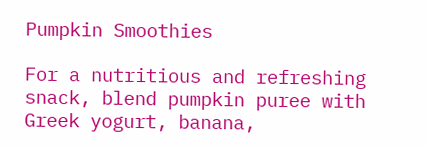Pumpkin Smoothies

For a nutritious and refreshing snack, blend pumpkin puree with Greek yogurt, banana,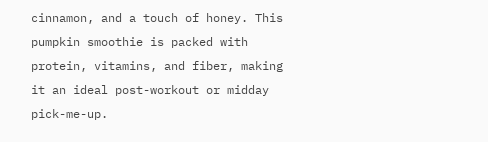cinnamon, and a touch of honey. This pumpkin smoothie is packed with protein, vitamins, and fiber, making it an ideal post-workout or midday pick-me-up.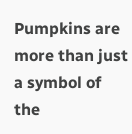Pumpkins are more than just a symbol of the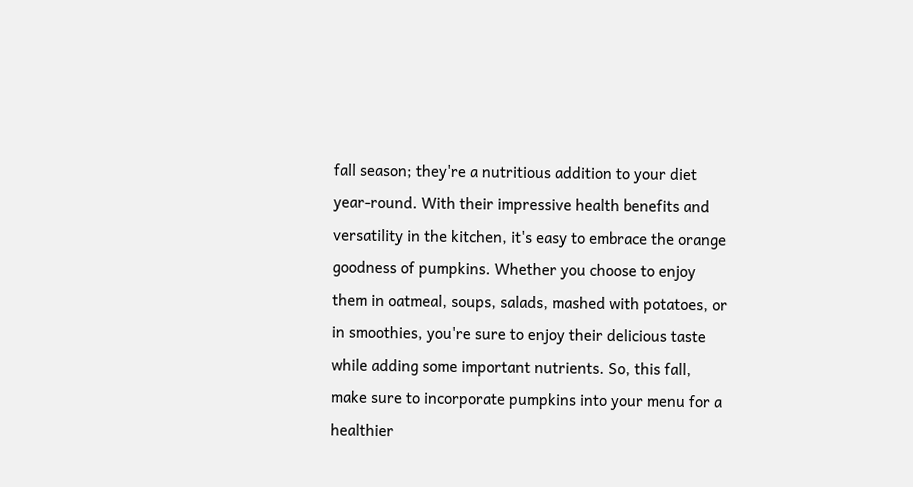fall season; they're a nutritious addition to your diet year-round. With their impressive health benefits and versatility in the kitchen, it's easy to embrace the orange goodness of pumpkins. Whether you choose to enjoy them in oatmeal, soups, salads, mashed with potatoes, or in smoothies, you're sure to enjoy their delicious taste while adding some important nutrients. So, this fall, make sure to incorporate pumpkins into your menu for a healthier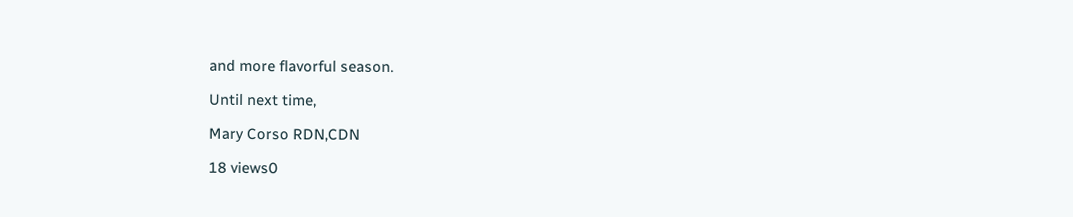and more flavorful season.

Until next time,

Mary Corso RDN,CDN

18 views0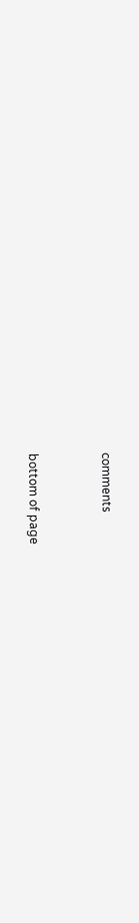comments


bottom of page